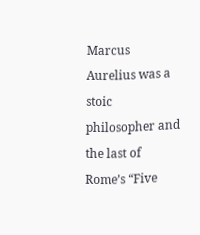Marcus Aurelius was a stoic philosopher and the last of Rome’s “Five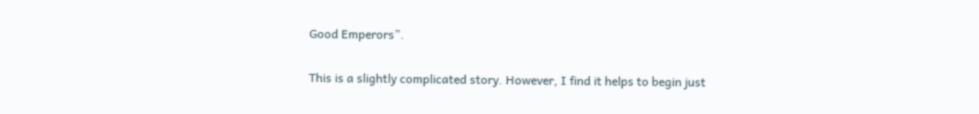Good Emperors”.

This is a slightly complicated story. However, I find it helps to begin just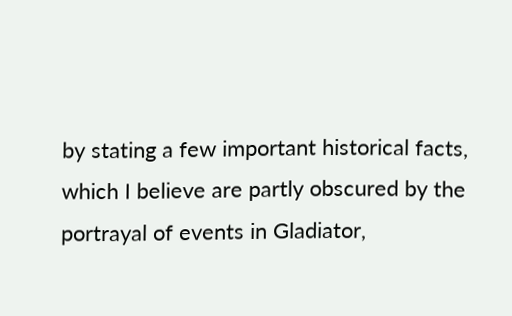by stating a few important historical facts, which I believe are partly obscured by the portrayal of events in Gladiator,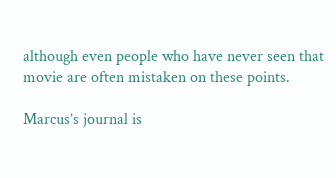although even people who have never seen that movie are often mistaken on these points.

Marcus’s journal is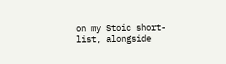on my Stoic short-list, alongside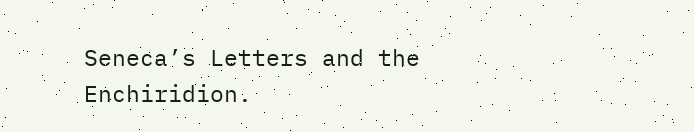Seneca’s Letters and the Enchiridion.